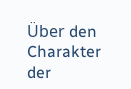Über den Charakter der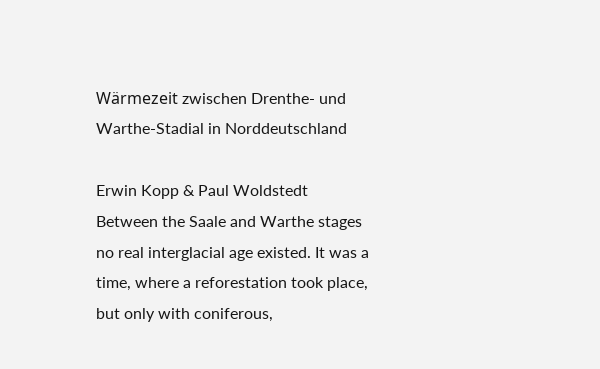Wärmezeit zwischen Drenthe- und Warthe-Stadial in Norddeutschland

Erwin Kopp & Paul Woldstedt
Between the Saale and Warthe stages no real interglacial age existed. It was a time, where a reforestation took place, but only with coniferous,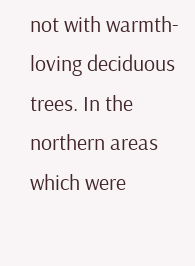not with warmth-loving deciduous trees. In the northern areas which were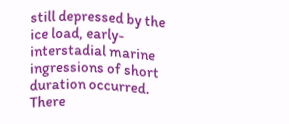still depressed by the ice load, early-interstadial marine ingressions of short duration occurred. There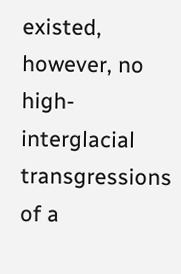existed, however, no high-interglacial transgressions of a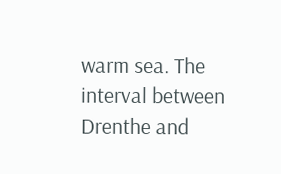warm sea. The interval between Drenthe and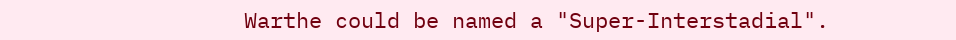Warthe could be named a "Super-Interstadial".